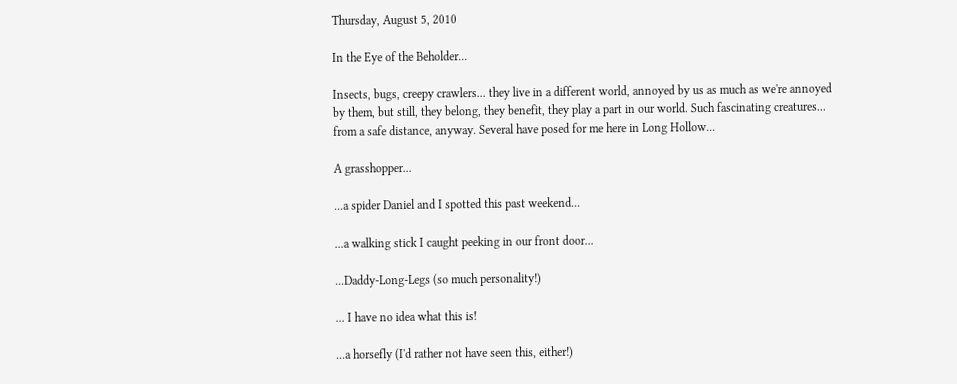Thursday, August 5, 2010

In the Eye of the Beholder...

Insects, bugs, creepy crawlers... they live in a different world, annoyed by us as much as we're annoyed by them, but still, they belong, they benefit, they play a part in our world. Such fascinating creatures... from a safe distance, anyway. Several have posed for me here in Long Hollow...

A grasshopper...

...a spider Daniel and I spotted this past weekend...

...a walking stick I caught peeking in our front door...

...Daddy-Long-Legs (so much personality!)

... I have no idea what this is!

...a horsefly (I'd rather not have seen this, either!)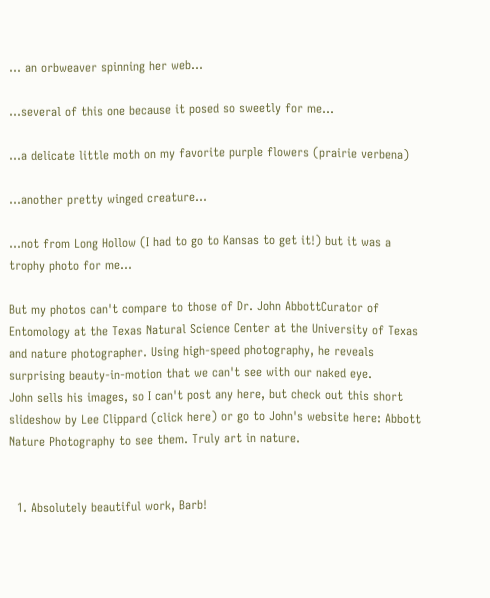... an orbweaver spinning her web...

...several of this one because it posed so sweetly for me...

...a delicate little moth on my favorite purple flowers (prairie verbena)

...another pretty winged creature...

...not from Long Hollow (I had to go to Kansas to get it!) but it was a trophy photo for me...

But my photos can't compare to those of Dr. John AbbottCurator of Entomology at the Texas Natural Science Center at the University of Texas and nature photographer. Using high-speed photography, he reveals surprising beauty-in-motion that we can't see with our naked eye.
John sells his images, so I can't post any here, but check out this short slideshow by Lee Clippard (click here) or go to John's website here: Abbott Nature Photography to see them. Truly art in nature.


  1. Absolutely beautiful work, Barb!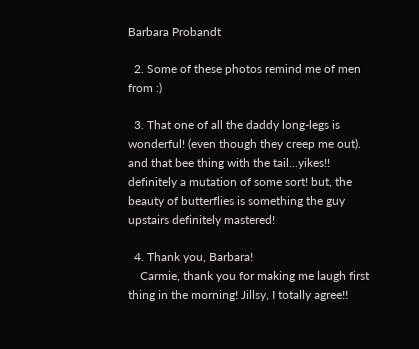Barbara Probandt

  2. Some of these photos remind me of men from :)

  3. That one of all the daddy long-legs is wonderful! (even though they creep me out). and that bee thing with the tail...yikes!! definitely a mutation of some sort! but, the beauty of butterflies is something the guy upstairs definitely mastered!

  4. Thank you, Barbara!
    Carmie, thank you for making me laugh first thing in the morning! Jillsy, I totally agree!!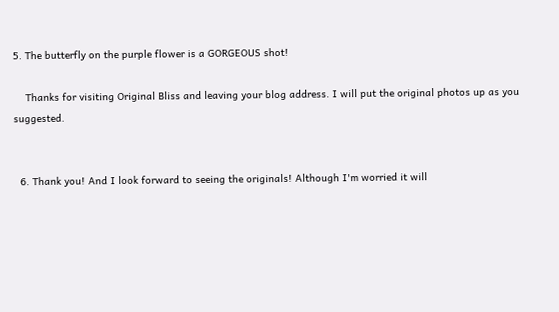5. The butterfly on the purple flower is a GORGEOUS shot!

    Thanks for visiting Original Bliss and leaving your blog address. I will put the original photos up as you suggested.


  6. Thank you! And I look forward to seeing the originals! Although I'm worried it will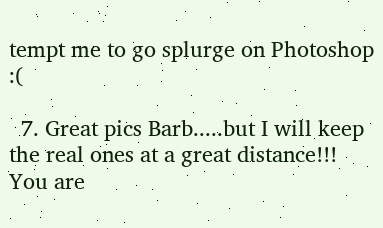tempt me to go splurge on Photoshop :(

  7. Great pics Barb.....but I will keep the real ones at a great distance!!! You are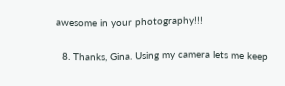awesome in your photography!!!

  8. Thanks, Gina. Using my camera lets me keep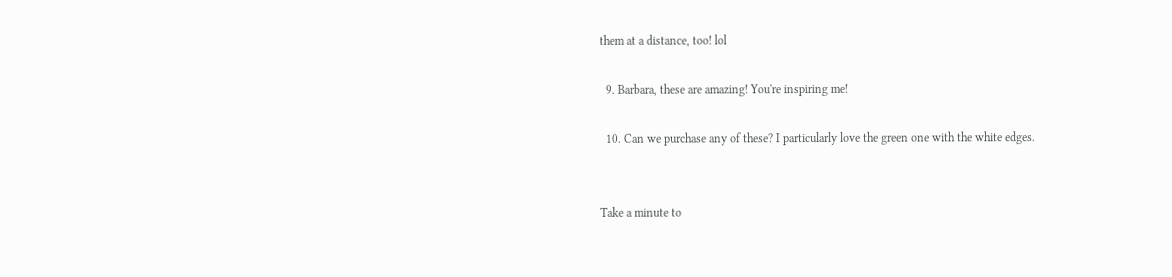them at a distance, too! lol

  9. Barbara, these are amazing! You're inspiring me!

  10. Can we purchase any of these? I particularly love the green one with the white edges.


Take a minute to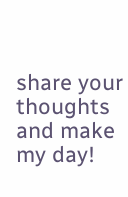share your thoughts and make my day!